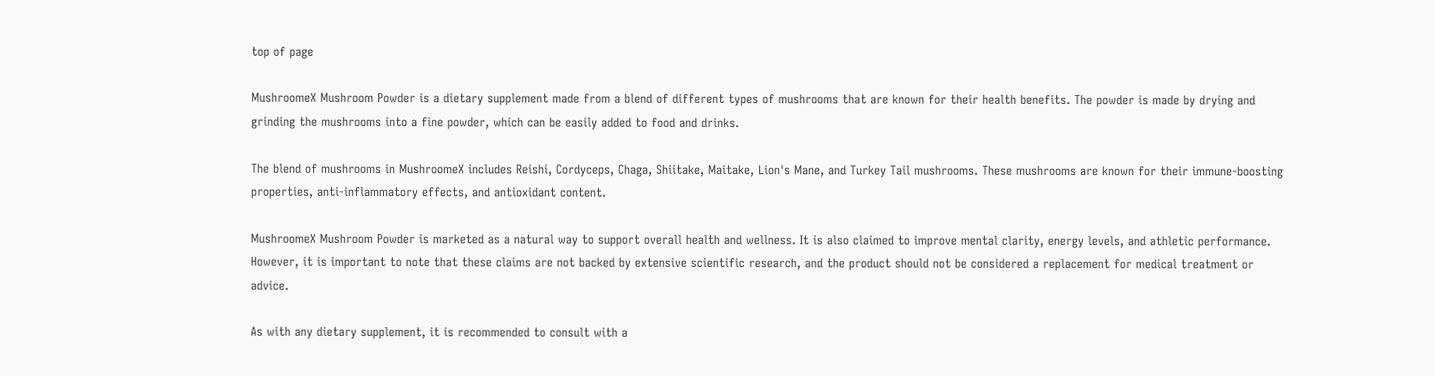top of page

MushroomeX Mushroom Powder is a dietary supplement made from a blend of different types of mushrooms that are known for their health benefits. The powder is made by drying and grinding the mushrooms into a fine powder, which can be easily added to food and drinks.

The blend of mushrooms in MushroomeX includes Reishi, Cordyceps, Chaga, Shiitake, Maitake, Lion's Mane, and Turkey Tail mushrooms. These mushrooms are known for their immune-boosting properties, anti-inflammatory effects, and antioxidant content.

MushroomeX Mushroom Powder is marketed as a natural way to support overall health and wellness. It is also claimed to improve mental clarity, energy levels, and athletic performance. However, it is important to note that these claims are not backed by extensive scientific research, and the product should not be considered a replacement for medical treatment or advice.

As with any dietary supplement, it is recommended to consult with a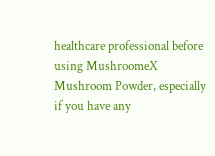healthcare professional before using MushroomeX Mushroom Powder, especially if you have any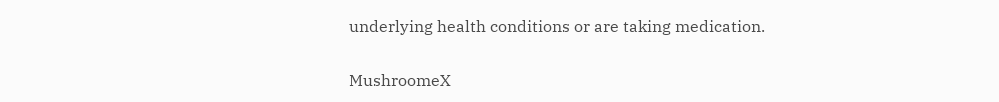underlying health conditions or are taking medication.

MushroomeX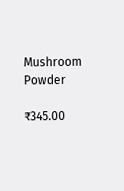Mushroom Powder

₹345.00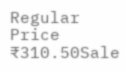Regular Price
₹310.50Sale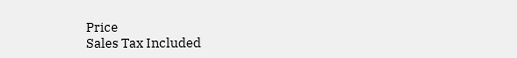Price
Sales Tax Included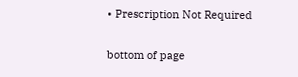• Prescription Not Required

bottom of page